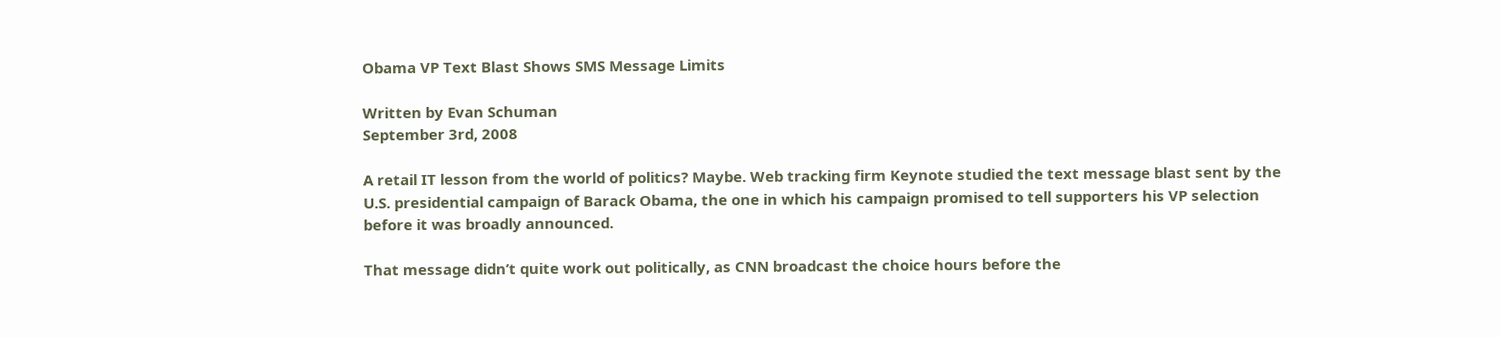Obama VP Text Blast Shows SMS Message Limits

Written by Evan Schuman
September 3rd, 2008

A retail IT lesson from the world of politics? Maybe. Web tracking firm Keynote studied the text message blast sent by the U.S. presidential campaign of Barack Obama, the one in which his campaign promised to tell supporters his VP selection before it was broadly announced.

That message didn’t quite work out politically, as CNN broadcast the choice hours before the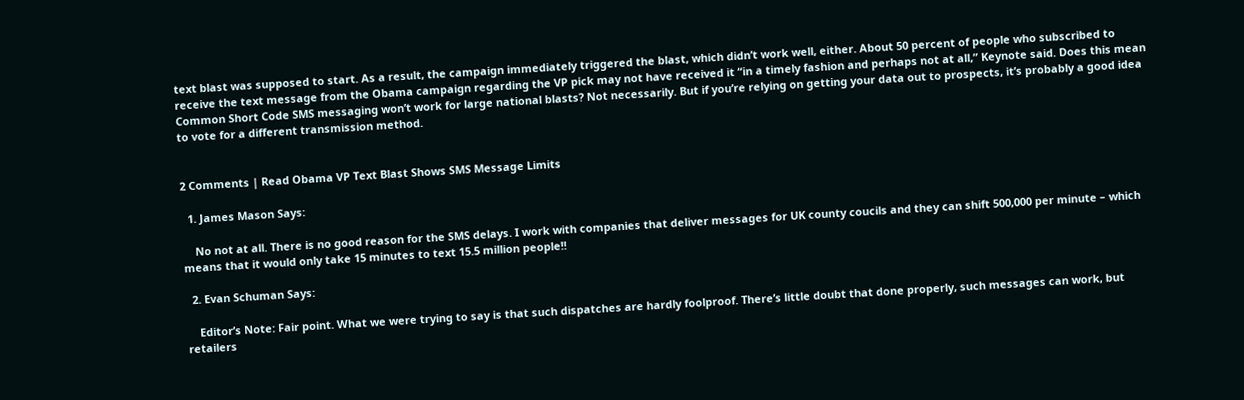text blast was supposed to start. As a result, the campaign immediately triggered the blast, which didn’t work well, either. About 50 percent of people who subscribed to receive the text message from the Obama campaign regarding the VP pick may not have received it “in a timely fashion and perhaps not at all,” Keynote said. Does this mean Common Short Code SMS messaging won’t work for large national blasts? Not necessarily. But if you’re relying on getting your data out to prospects, it’s probably a good idea to vote for a different transmission method.


2 Comments | Read Obama VP Text Blast Shows SMS Message Limits

  1. James Mason Says:

    No not at all. There is no good reason for the SMS delays. I work with companies that deliver messages for UK county coucils and they can shift 500,000 per minute – which means that it would only take 15 minutes to text 15.5 million people!!

  2. Evan Schuman Says:

    Editor’s Note: Fair point. What we were trying to say is that such dispatches are hardly foolproof. There’s little doubt that done properly, such messages can work, but retailers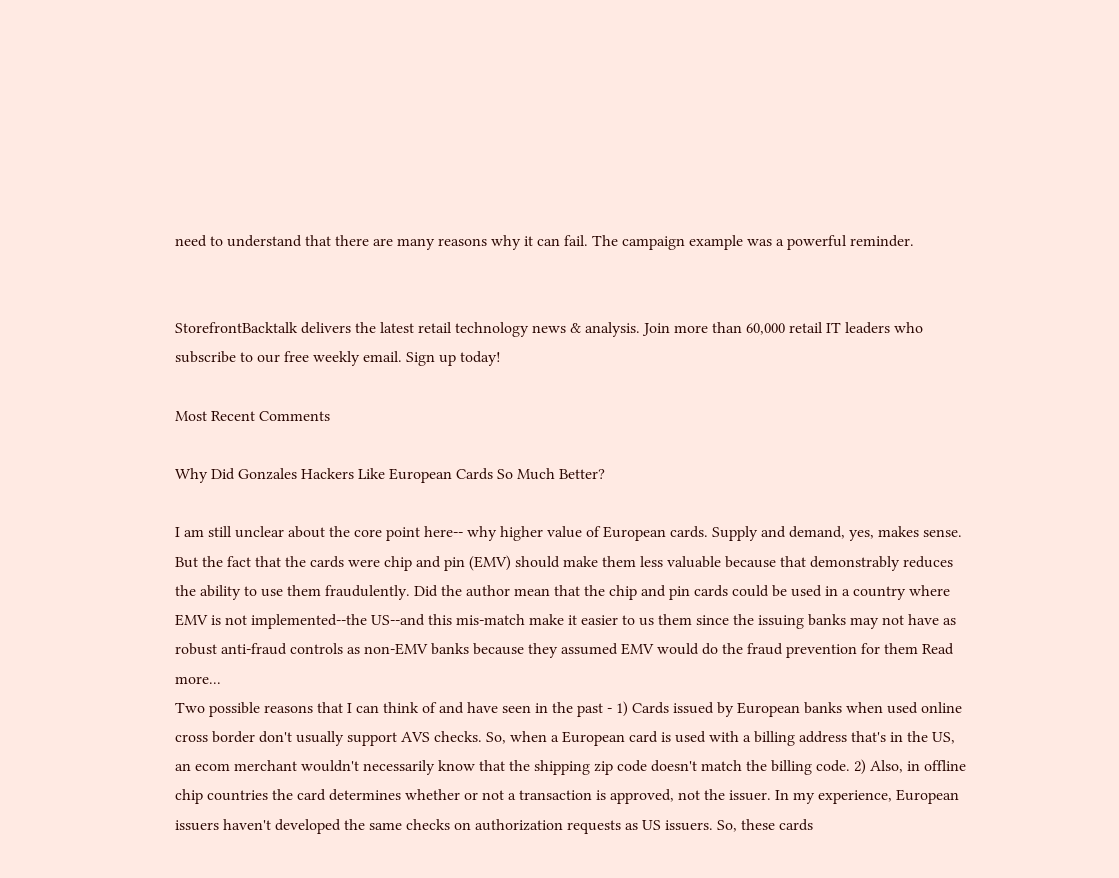need to understand that there are many reasons why it can fail. The campaign example was a powerful reminder.


StorefrontBacktalk delivers the latest retail technology news & analysis. Join more than 60,000 retail IT leaders who subscribe to our free weekly email. Sign up today!

Most Recent Comments

Why Did Gonzales Hackers Like European Cards So Much Better?

I am still unclear about the core point here-- why higher value of European cards. Supply and demand, yes, makes sense. But the fact that the cards were chip and pin (EMV) should make them less valuable because that demonstrably reduces the ability to use them fraudulently. Did the author mean that the chip and pin cards could be used in a country where EMV is not implemented--the US--and this mis-match make it easier to us them since the issuing banks may not have as robust anti-fraud controls as non-EMV banks because they assumed EMV would do the fraud prevention for them Read more...
Two possible reasons that I can think of and have seen in the past - 1) Cards issued by European banks when used online cross border don't usually support AVS checks. So, when a European card is used with a billing address that's in the US, an ecom merchant wouldn't necessarily know that the shipping zip code doesn't match the billing code. 2) Also, in offline chip countries the card determines whether or not a transaction is approved, not the issuer. In my experience, European issuers haven't developed the same checks on authorization requests as US issuers. So, these cards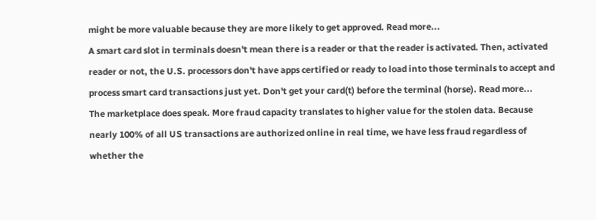might be more valuable because they are more likely to get approved. Read more...
A smart card slot in terminals doesn't mean there is a reader or that the reader is activated. Then, activated reader or not, the U.S. processors don't have apps certified or ready to load into those terminals to accept and process smart card transactions just yet. Don't get your card(t) before the terminal (horse). Read more...
The marketplace does speak. More fraud capacity translates to higher value for the stolen data. Because nearly 100% of all US transactions are authorized online in real time, we have less fraud regardless of whether the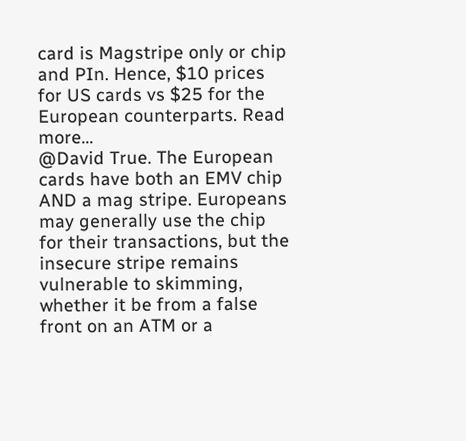card is Magstripe only or chip and PIn. Hence, $10 prices for US cards vs $25 for the European counterparts. Read more...
@David True. The European cards have both an EMV chip AND a mag stripe. Europeans may generally use the chip for their transactions, but the insecure stripe remains vulnerable to skimming, whether it be from a false front on an ATM or a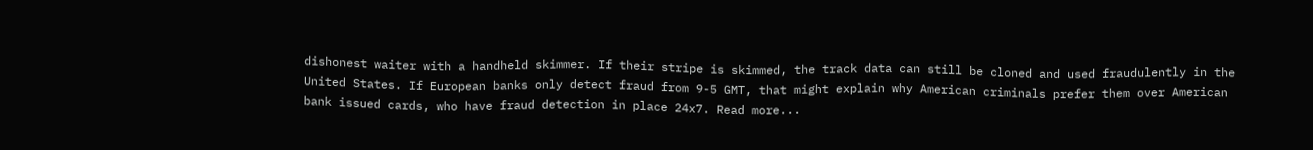dishonest waiter with a handheld skimmer. If their stripe is skimmed, the track data can still be cloned and used fraudulently in the United States. If European banks only detect fraud from 9-5 GMT, that might explain why American criminals prefer them over American bank issued cards, who have fraud detection in place 24x7. Read more...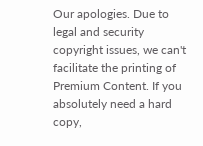Our apologies. Due to legal and security copyright issues, we can't facilitate the printing of Premium Content. If you absolutely need a hard copy,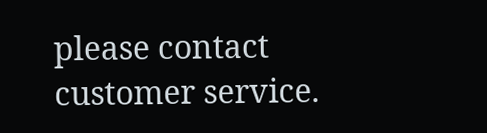please contact customer service.